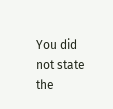You did not state the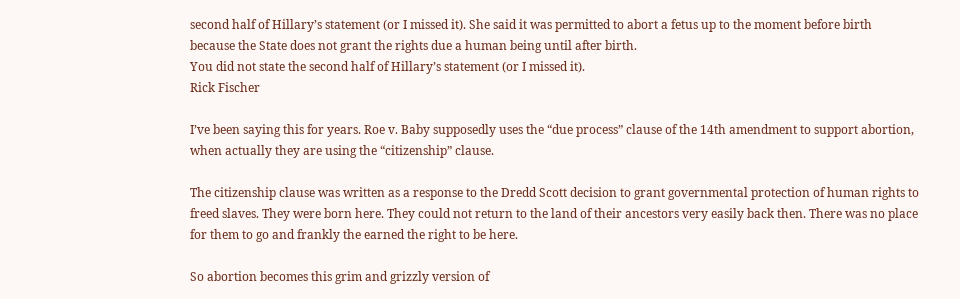second half of Hillary’s statement (or I missed it). She said it was permitted to abort a fetus up to the moment before birth because the State does not grant the rights due a human being until after birth.
You did not state the second half of Hillary’s statement (or I missed it).
Rick Fischer

I’ve been saying this for years. Roe v. Baby supposedly uses the “due process” clause of the 14th amendment to support abortion, when actually they are using the “citizenship” clause.

The citizenship clause was written as a response to the Dredd Scott decision to grant governmental protection of human rights to freed slaves. They were born here. They could not return to the land of their ancestors very easily back then. There was no place for them to go and frankly the earned the right to be here.

So abortion becomes this grim and grizzly version of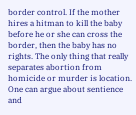border control. If the mother hires a hitman to kill the baby before he or she can cross the border, then the baby has no rights. The only thing that really separates abortion from homicide or murder is location. One can argue about sentience and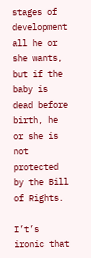stages of development all he or she wants, but if the baby is dead before birth, he or she is not protected by the Bill of Rights.

I’t’s ironic that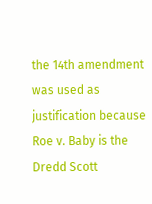the 14th amendment was used as justification because Roe v. Baby is the Dredd Scott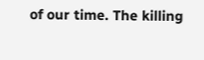of our time. The killing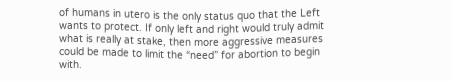of humans in utero is the only status quo that the Left wants to protect. If only left and right would truly admit what is really at stake, then more aggressive measures could be made to limit the “need” for abortion to begin with.